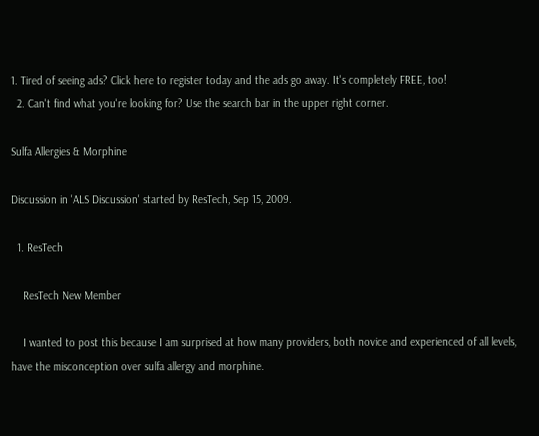1. Tired of seeing ads? Click here to register today and the ads go away. It's completely FREE, too!
  2. Can't find what you're looking for? Use the search bar in the upper right corner.

Sulfa Allergies & Morphine

Discussion in 'ALS Discussion' started by ResTech, Sep 15, 2009.

  1. ResTech

    ResTech New Member

    I wanted to post this because I am surprised at how many providers, both novice and experienced of all levels, have the misconception over sulfa allergy and morphine.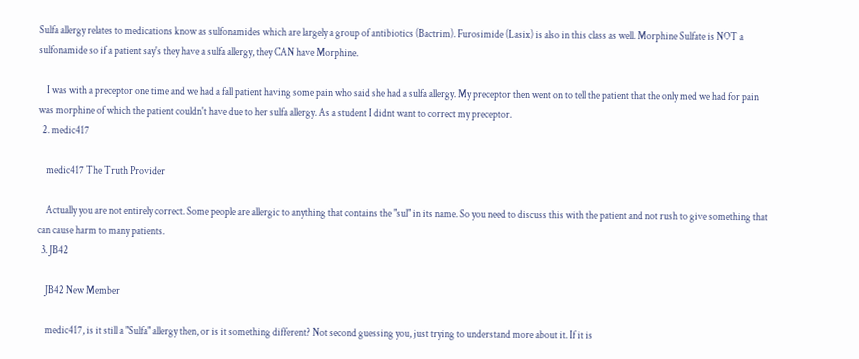Sulfa allergy relates to medications know as sulfonamides which are largely a group of antibiotics (Bactrim). Furosimide (Lasix) is also in this class as well. Morphine Sulfate is NOT a sulfonamide so if a patient say's they have a sulfa allergy, they CAN have Morphine.

    I was with a preceptor one time and we had a fall patient having some pain who said she had a sulfa allergy. My preceptor then went on to tell the patient that the only med we had for pain was morphine of which the patient couldn't have due to her sulfa allergy. As a student I didnt want to correct my preceptor.
  2. medic417

    medic417 The Truth Provider

    Actually you are not entirely correct. Some people are allergic to anything that contains the "sul" in its name. So you need to discuss this with the patient and not rush to give something that can cause harm to many patients.
  3. JB42

    JB42 New Member

    medic417, is it still a "Sulfa" allergy then, or is it something different? Not second guessing you, just trying to understand more about it. If it is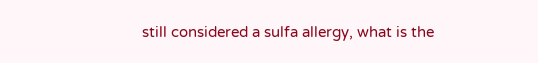still considered a sulfa allergy, what is the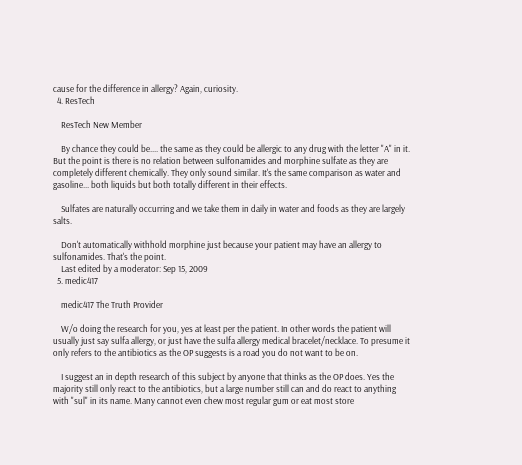cause for the difference in allergy? Again, curiosity.
  4. ResTech

    ResTech New Member

    By chance they could be.... the same as they could be allergic to any drug with the letter "A" in it. But the point is there is no relation between sulfonamides and morphine sulfate as they are completely different chemically. They only sound similar. It's the same comparison as water and gasoline... both liquids but both totally different in their effects.

    Sulfates are naturally occurring and we take them in daily in water and foods as they are largely salts.

    Don't automatically withhold morphine just because your patient may have an allergy to sulfonamides. That's the point.
    Last edited by a moderator: Sep 15, 2009
  5. medic417

    medic417 The Truth Provider

    W/o doing the research for you, yes at least per the patient. In other words the patient will usually just say sulfa allergy, or just have the sulfa allergy medical bracelet/necklace. To presume it only refers to the antibiotics as the OP suggests is a road you do not want to be on.

    I suggest an in depth research of this subject by anyone that thinks as the OP does. Yes the majority still only react to the antibiotics, but a large number still can and do react to anything with "sul" in its name. Many cannot even chew most regular gum or eat most store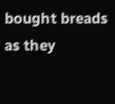bought breads as they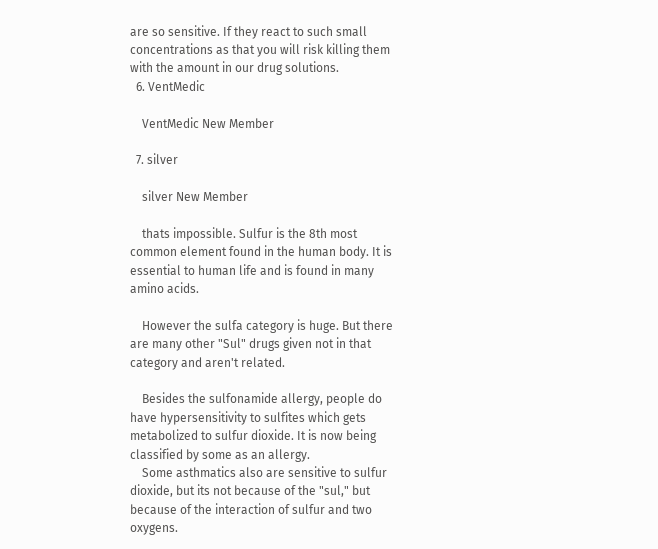are so sensitive. If they react to such small concentrations as that you will risk killing them with the amount in our drug solutions.
  6. VentMedic

    VentMedic New Member

  7. silver

    silver New Member

    thats impossible. Sulfur is the 8th most common element found in the human body. It is essential to human life and is found in many amino acids.

    However the sulfa category is huge. But there are many other "Sul" drugs given not in that category and aren't related.

    Besides the sulfonamide allergy, people do have hypersensitivity to sulfites which gets metabolized to sulfur dioxide. It is now being classified by some as an allergy.
    Some asthmatics also are sensitive to sulfur dioxide, but its not because of the "sul," but because of the interaction of sulfur and two oxygens.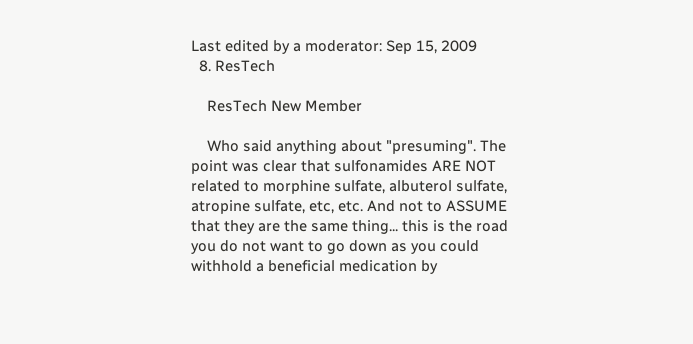Last edited by a moderator: Sep 15, 2009
  8. ResTech

    ResTech New Member

    Who said anything about "presuming". The point was clear that sulfonamides ARE NOT related to morphine sulfate, albuterol sulfate, atropine sulfate, etc, etc. And not to ASSUME that they are the same thing... this is the road you do not want to go down as you could withhold a beneficial medication by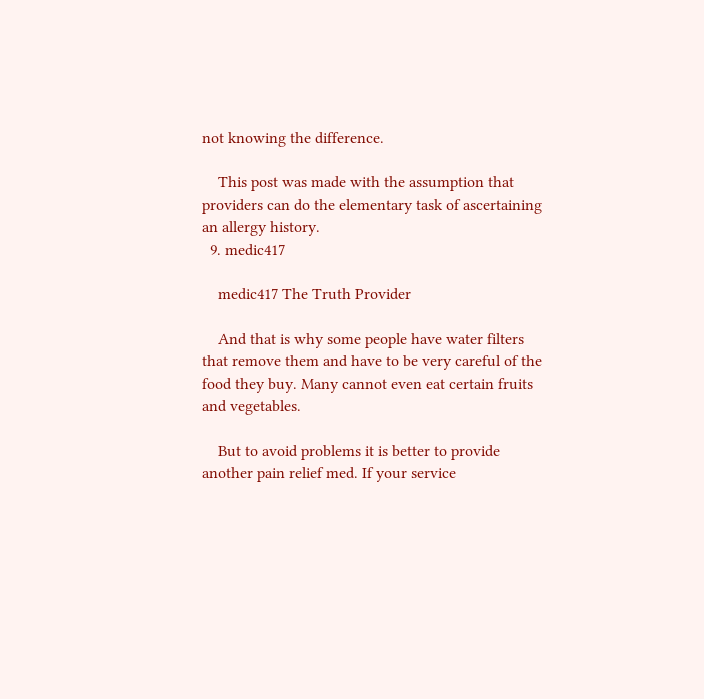not knowing the difference.

    This post was made with the assumption that providers can do the elementary task of ascertaining an allergy history.
  9. medic417

    medic417 The Truth Provider

    And that is why some people have water filters that remove them and have to be very careful of the food they buy. Many cannot even eat certain fruits and vegetables.

    But to avoid problems it is better to provide another pain relief med. If your service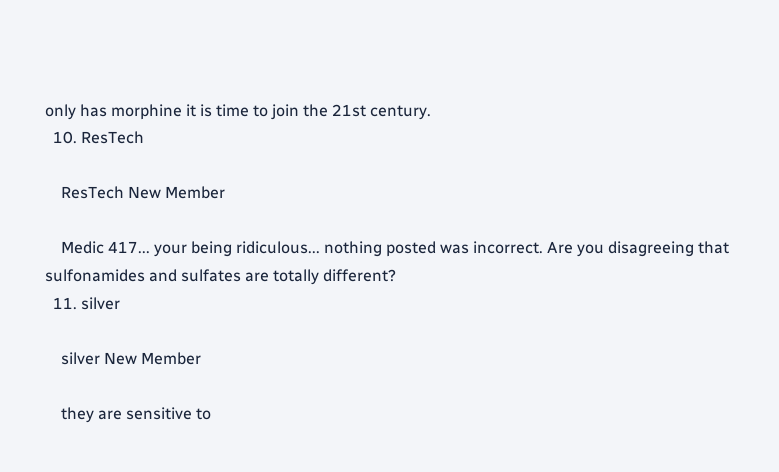only has morphine it is time to join the 21st century.
  10. ResTech

    ResTech New Member

    Medic 417... your being ridiculous... nothing posted was incorrect. Are you disagreeing that sulfonamides and sulfates are totally different?
  11. silver

    silver New Member

    they are sensitive to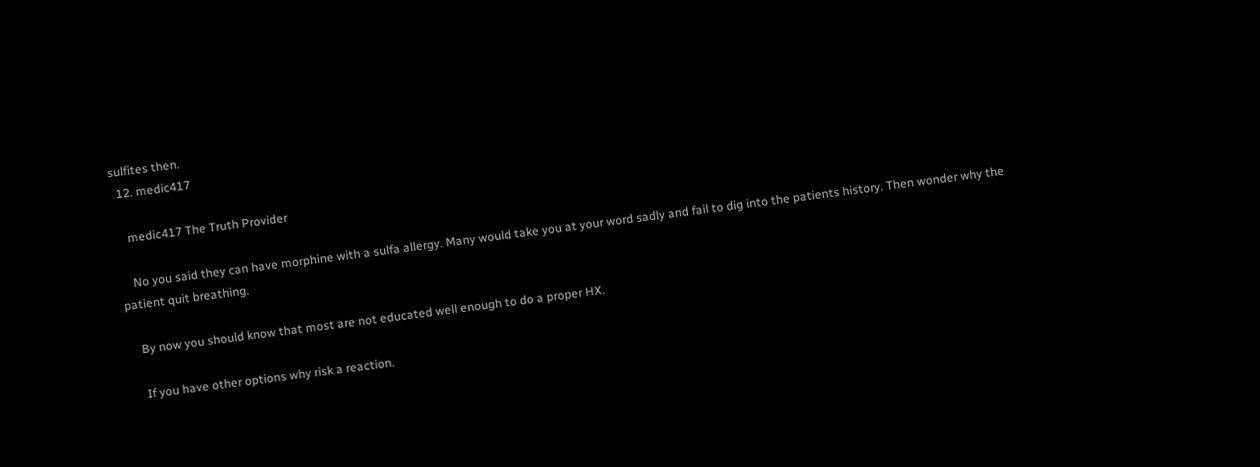sulfites then.
  12. medic417

    medic417 The Truth Provider

    No you said they can have morphine with a sulfa allergy. Many would take you at your word sadly and fail to dig into the patients history. Then wonder why the patient quit breathing.

    By now you should know that most are not educated well enough to do a proper HX.

    If you have other options why risk a reaction.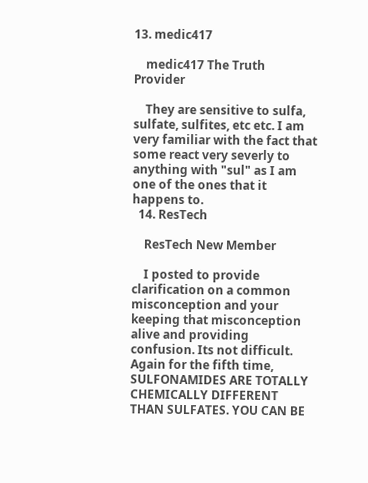13. medic417

    medic417 The Truth Provider

    They are sensitive to sulfa, sulfate, sulfites, etc etc. I am very familiar with the fact that some react very severly to anything with "sul" as I am one of the ones that it happens to.
  14. ResTech

    ResTech New Member

    I posted to provide clarification on a common misconception and your keeping that misconception alive and providing confusion. Its not difficult. Again for the fifth time, SULFONAMIDES ARE TOTALLY CHEMICALLY DIFFERENT THAN SULFATES. YOU CAN BE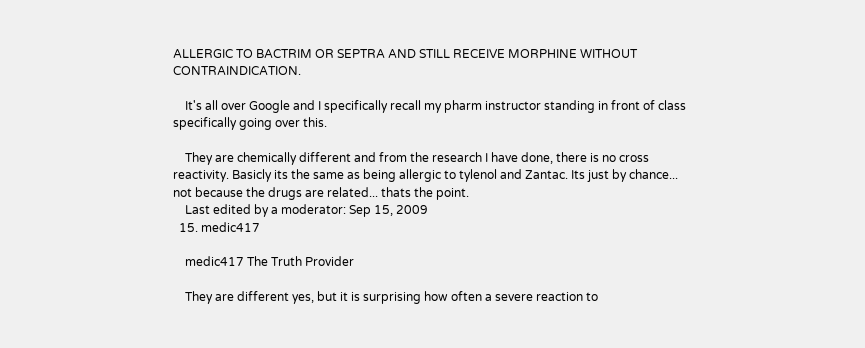ALLERGIC TO BACTRIM OR SEPTRA AND STILL RECEIVE MORPHINE WITHOUT CONTRAINDICATION.

    It's all over Google and I specifically recall my pharm instructor standing in front of class specifically going over this.

    They are chemically different and from the research I have done, there is no cross reactivity. Basicly its the same as being allergic to tylenol and Zantac. Its just by chance... not because the drugs are related... thats the point.
    Last edited by a moderator: Sep 15, 2009
  15. medic417

    medic417 The Truth Provider

    They are different yes, but it is surprising how often a severe reaction to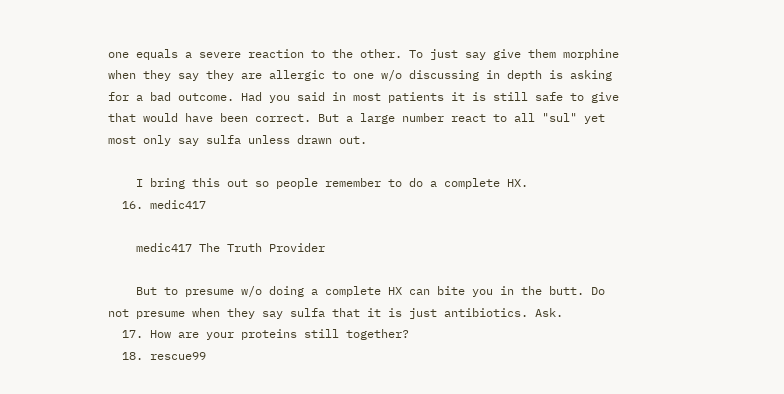one equals a severe reaction to the other. To just say give them morphine when they say they are allergic to one w/o discussing in depth is asking for a bad outcome. Had you said in most patients it is still safe to give that would have been correct. But a large number react to all "sul" yet most only say sulfa unless drawn out.

    I bring this out so people remember to do a complete HX.
  16. medic417

    medic417 The Truth Provider

    But to presume w/o doing a complete HX can bite you in the butt. Do not presume when they say sulfa that it is just antibiotics. Ask.
  17. How are your proteins still together?
  18. rescue99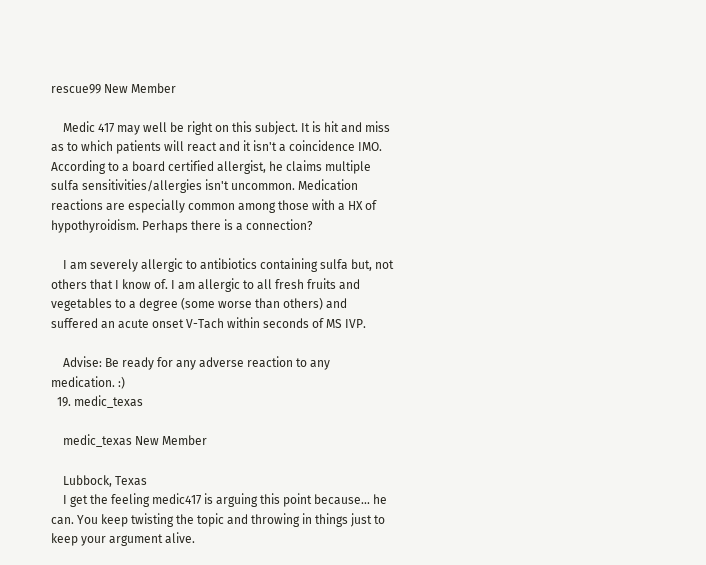rescue99 New Member

    Medic 417 may well be right on this subject. It is hit and miss as to which patients will react and it isn't a coincidence IMO. According to a board certified allergist, he claims multiple sulfa sensitivities/allergies isn't uncommon. Medication reactions are especially common among those with a HX of hypothyroidism. Perhaps there is a connection?

    I am severely allergic to antibiotics containing sulfa but, not others that I know of. I am allergic to all fresh fruits and vegetables to a degree (some worse than others) and suffered an acute onset V-Tach within seconds of MS IVP.

    Advise: Be ready for any adverse reaction to any medication. :)
  19. medic_texas

    medic_texas New Member

    Lubbock, Texas
    I get the feeling medic417 is arguing this point because... he can. You keep twisting the topic and throwing in things just to keep your argument alive.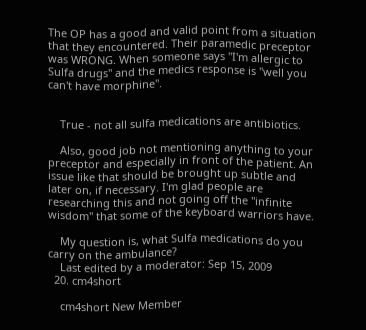The OP has a good and valid point from a situation that they encountered. Their paramedic preceptor was WRONG. When someone says "I'm allergic to Sulfa drugs" and the medics response is "well you can't have morphine".


    True - not all sulfa medications are antibiotics.

    Also, good job not mentioning anything to your preceptor and especially in front of the patient. An issue like that should be brought up subtle and later on, if necessary. I'm glad people are researching this and not going off the "infinite wisdom" that some of the keyboard warriors have.

    My question is, what Sulfa medications do you carry on the ambulance?
    Last edited by a moderator: Sep 15, 2009
  20. cm4short

    cm4short New Member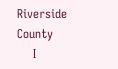Riverside County
    I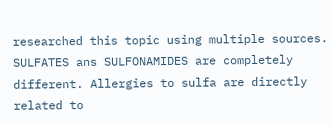researched this topic using multiple sources. SULFATES ans SULFONAMIDES are completely different. Allergies to sulfa are directly related to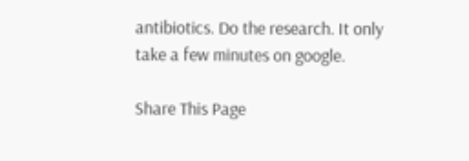antibiotics. Do the research. It only take a few minutes on google.

Share This Page